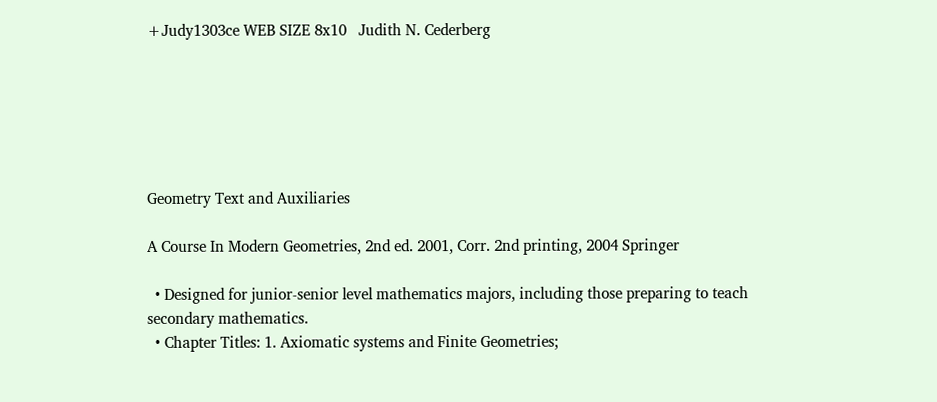+Judy1303ce WEB SIZE 8x10   Judith N. Cederberg






Geometry Text and Auxiliaries

A Course In Modern Geometries, 2nd ed. 2001, Corr. 2nd printing, 2004 Springer

  • Designed for junior-senior level mathematics majors, including those preparing to teach secondary mathematics.
  • Chapter Titles: 1. Axiomatic systems and Finite Geometries;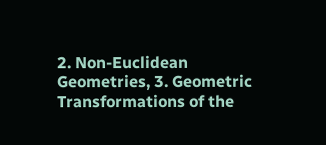2. Non-Euclidean Geometries, 3. Geometric Transformations of the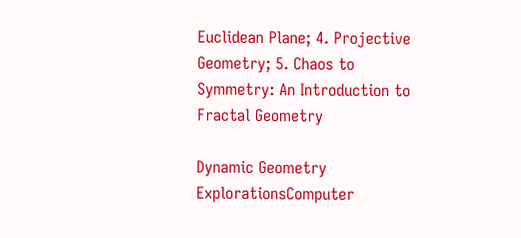Euclidean Plane; 4. Projective Geometry; 5. Chaos to Symmetry: An Introduction to Fractal Geometry

Dynamic Geometry ExplorationsComputer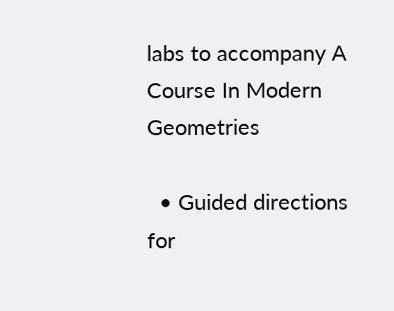labs to accompany A Course In Modern Geometries

  • Guided directions for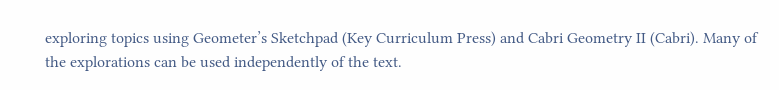exploring topics using Geometer’s Sketchpad (Key Curriculum Press) and Cabri Geometry II (Cabri). Many of the explorations can be used independently of the text.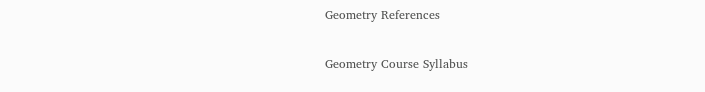Geometry References

Geometry Course Syllabus